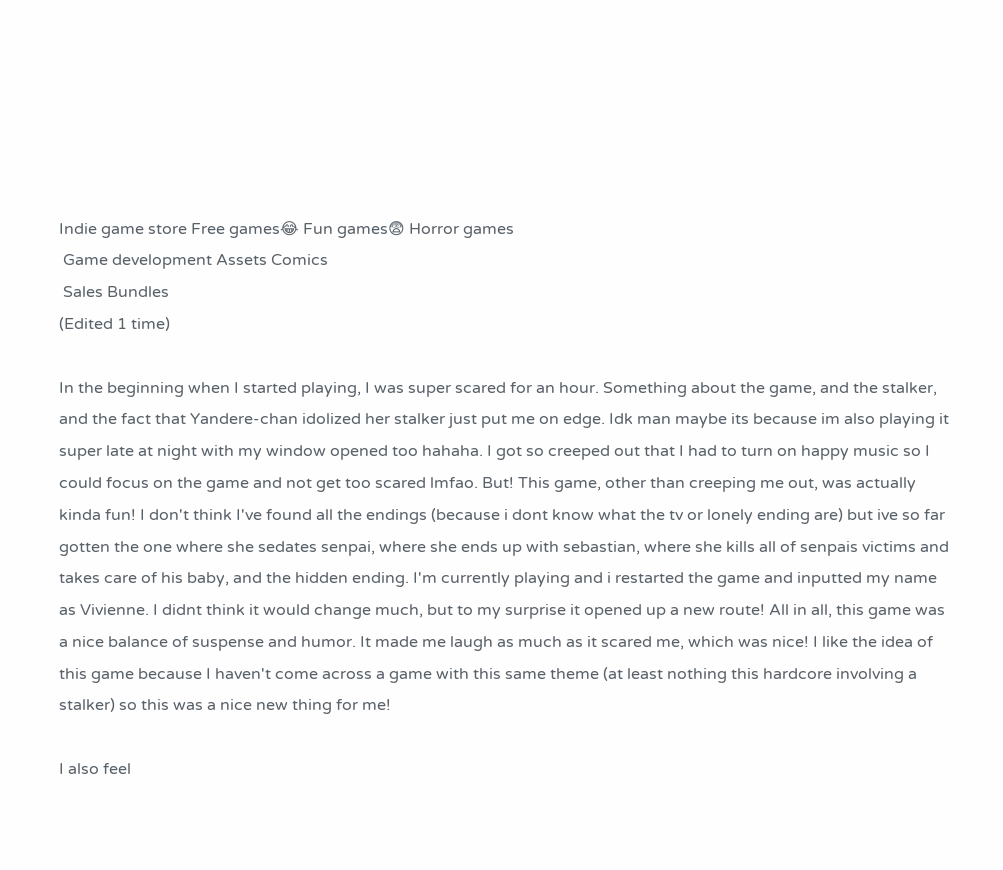Indie game store Free games😂 Fun games😨 Horror games
 Game development Assets Comics
 Sales Bundles
(Edited 1 time)

In the beginning when I started playing, I was super scared for an hour. Something about the game, and the stalker, and the fact that Yandere-chan idolized her stalker just put me on edge. Idk man maybe its because im also playing it super late at night with my window opened too hahaha. I got so creeped out that I had to turn on happy music so I could focus on the game and not get too scared lmfao. But! This game, other than creeping me out, was actually kinda fun! I don't think I've found all the endings (because i dont know what the tv or lonely ending are) but ive so far gotten the one where she sedates senpai, where she ends up with sebastian, where she kills all of senpais victims and takes care of his baby, and the hidden ending. I'm currently playing and i restarted the game and inputted my name as Vivienne. I didnt think it would change much, but to my surprise it opened up a new route! All in all, this game was a nice balance of suspense and humor. It made me laugh as much as it scared me, which was nice! I like the idea of this game because I haven't come across a game with this same theme (at least nothing this hardcore involving a  stalker) so this was a nice new thing for me!

I also feel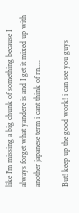like I'm missing a big chunk of something because I always forget what yandere is and I get it mixed up with another japanese term i cant think of rn....

But! keep up the good work! i can see you guys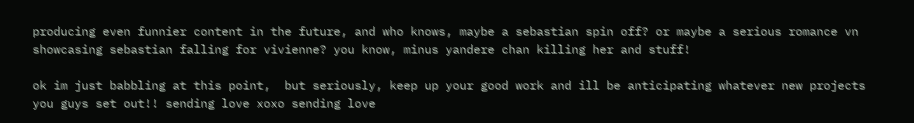producing even funnier content in the future, and who knows, maybe a sebastian spin off? or maybe a serious romance vn showcasing sebastian falling for vivienne? you know, minus yandere chan killing her and stuff!

ok im just babbling at this point,  but seriously, keep up your good work and ill be anticipating whatever new projects you guys set out!! sending love xoxo sending love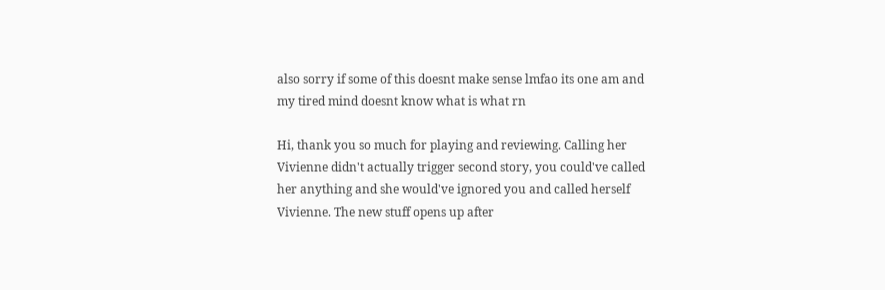also sorry if some of this doesnt make sense lmfao its one am and my tired mind doesnt know what is what rn

Hi, thank you so much for playing and reviewing. Calling her Vivienne didn't actually trigger second story, you could've called her anything and she would've ignored you and called herself Vivienne. The new stuff opens up after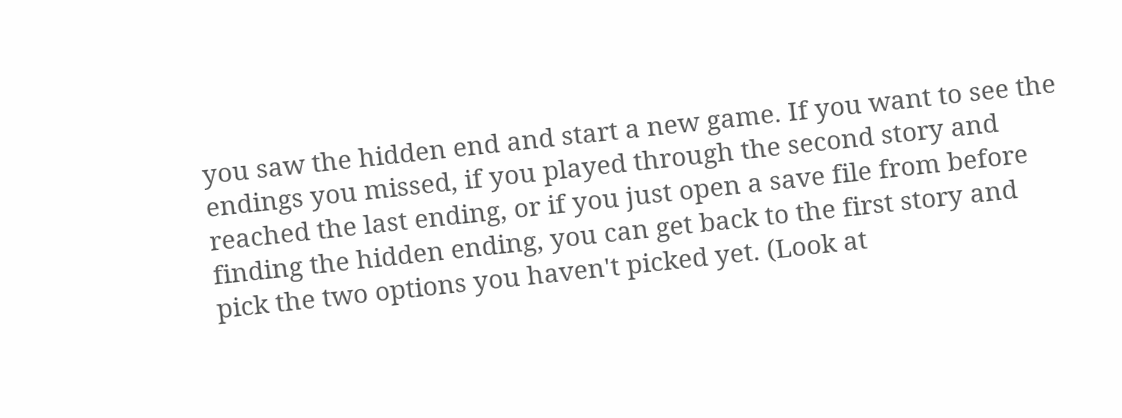you saw the hidden end and start a new game. If you want to see the endings you missed, if you played through the second story and reached the last ending, or if you just open a save file from before finding the hidden ending, you can get back to the first story and pick the two options you haven't picked yet. (Look at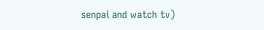senpai and watch tv)